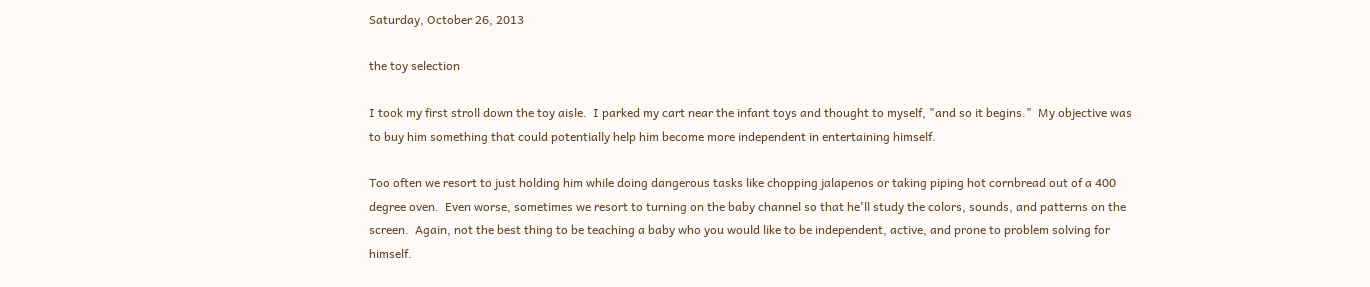Saturday, October 26, 2013

the toy selection

I took my first stroll down the toy aisle.  I parked my cart near the infant toys and thought to myself, "and so it begins."  My objective was to buy him something that could potentially help him become more independent in entertaining himself.

Too often we resort to just holding him while doing dangerous tasks like chopping jalapenos or taking piping hot cornbread out of a 400 degree oven.  Even worse, sometimes we resort to turning on the baby channel so that he'll study the colors, sounds, and patterns on the screen.  Again, not the best thing to be teaching a baby who you would like to be independent, active, and prone to problem solving for himself.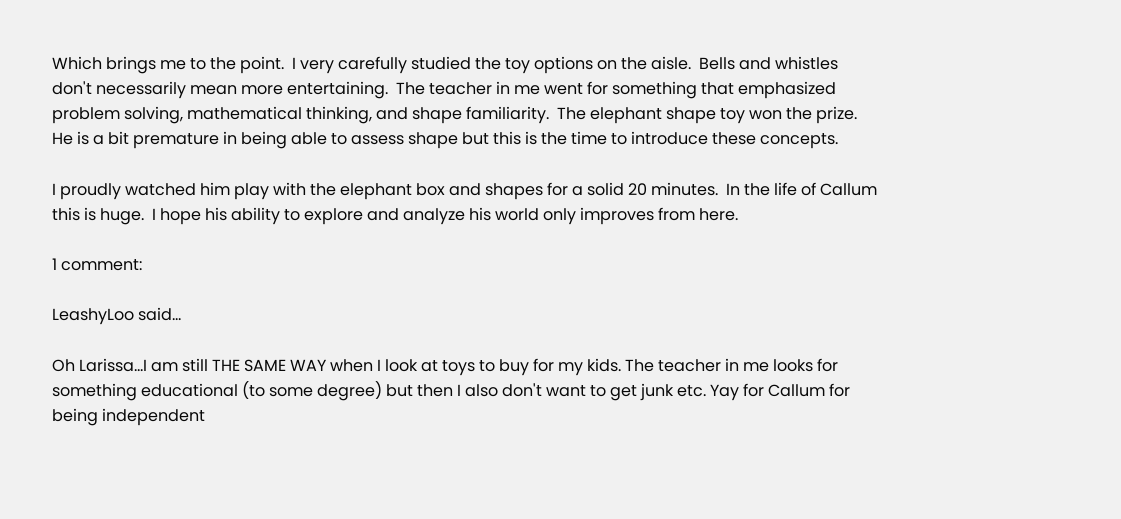Which brings me to the point.  I very carefully studied the toy options on the aisle.  Bells and whistles don't necessarily mean more entertaining.  The teacher in me went for something that emphasized problem solving, mathematical thinking, and shape familiarity.  The elephant shape toy won the prize.  He is a bit premature in being able to assess shape but this is the time to introduce these concepts.

I proudly watched him play with the elephant box and shapes for a solid 20 minutes.  In the life of Callum this is huge.  I hope his ability to explore and analyze his world only improves from here.

1 comment:

LeashyLoo said...

Oh Larissa...I am still THE SAME WAY when I look at toys to buy for my kids. The teacher in me looks for something educational (to some degree) but then I also don't want to get junk etc. Yay for Callum for being independent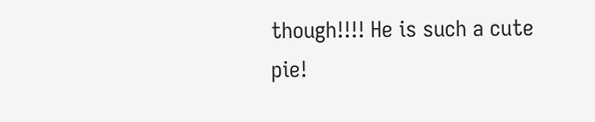though!!!! He is such a cute pie!